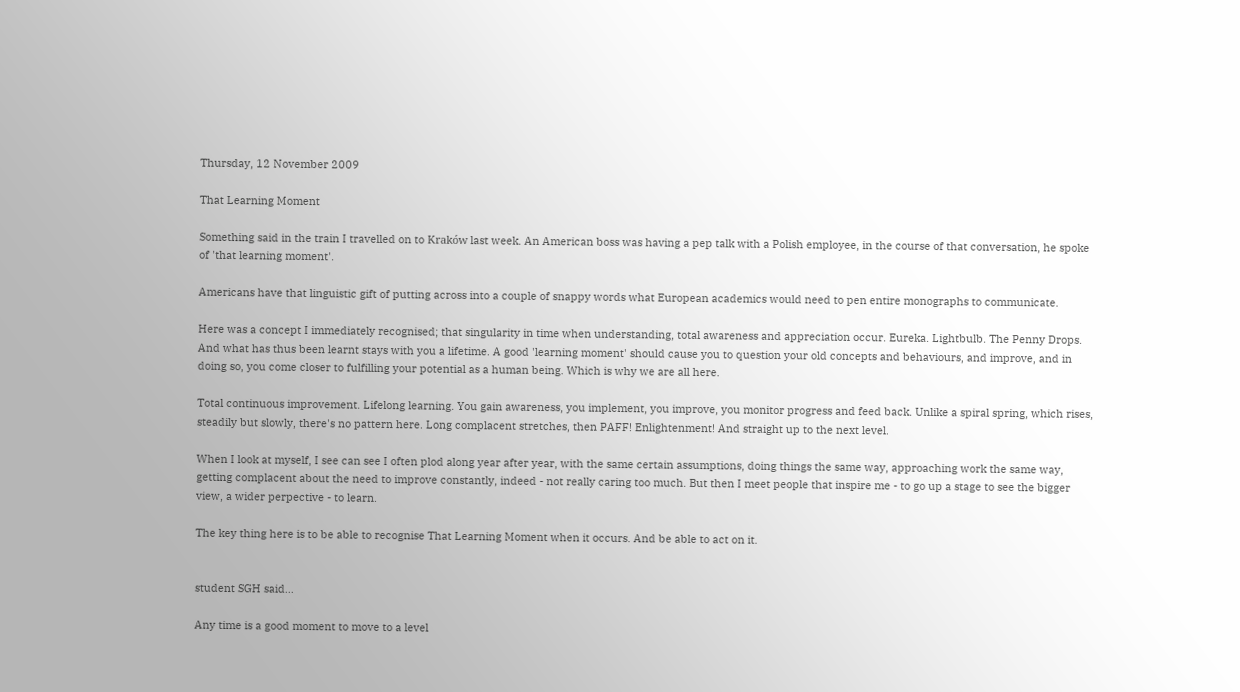Thursday, 12 November 2009

That Learning Moment

Something said in the train I travelled on to Kraków last week. An American boss was having a pep talk with a Polish employee, in the course of that conversation, he spoke of 'that learning moment'.

Americans have that linguistic gift of putting across into a couple of snappy words what European academics would need to pen entire monographs to communicate.

Here was a concept I immediately recognised; that singularity in time when understanding, total awareness and appreciation occur. Eureka. Lightbulb. The Penny Drops. And what has thus been learnt stays with you a lifetime. A good 'learning moment' should cause you to question your old concepts and behaviours, and improve, and in doing so, you come closer to fulfilling your potential as a human being. Which is why we are all here.

Total continuous improvement. Lifelong learning. You gain awareness, you implement, you improve, you monitor progress and feed back. Unlike a spiral spring, which rises, steadily but slowly, there's no pattern here. Long complacent stretches, then PAFF! Enlightenment! And straight up to the next level.

When I look at myself, I see can see I often plod along year after year, with the same certain assumptions, doing things the same way, approaching work the same way, getting complacent about the need to improve constantly, indeed - not really caring too much. But then I meet people that inspire me - to go up a stage to see the bigger view, a wider perpective - to learn.

The key thing here is to be able to recognise That Learning Moment when it occurs. And be able to act on it.


student SGH said...

Any time is a good moment to move to a level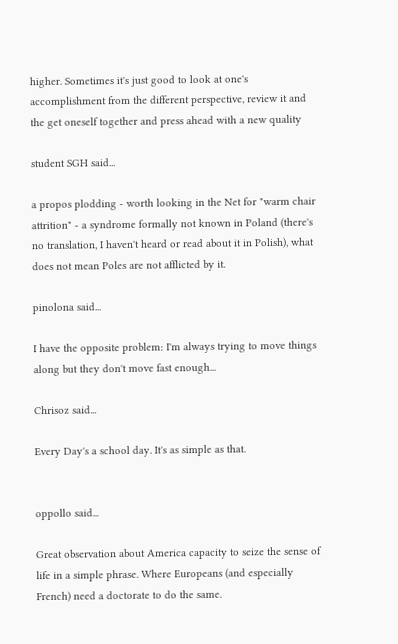higher. Sometimes it's just good to look at one's accomplishment from the different perspective, review it and the get oneself together and press ahead with a new quality

student SGH said...

a propos plodding - worth looking in the Net for "warm chair attrition" - a syndrome formally not known in Poland (there's no translation, I haven't heard or read about it in Polish), what does not mean Poles are not afflicted by it.

pinolona said...

I have the opposite problem: I'm always trying to move things along but they don't move fast enough...

Chrisoz said...

Every Day's a school day. It's as simple as that.


oppollo said...

Great observation about America capacity to seize the sense of life in a simple phrase. Where Europeans (and especially French) need a doctorate to do the same.